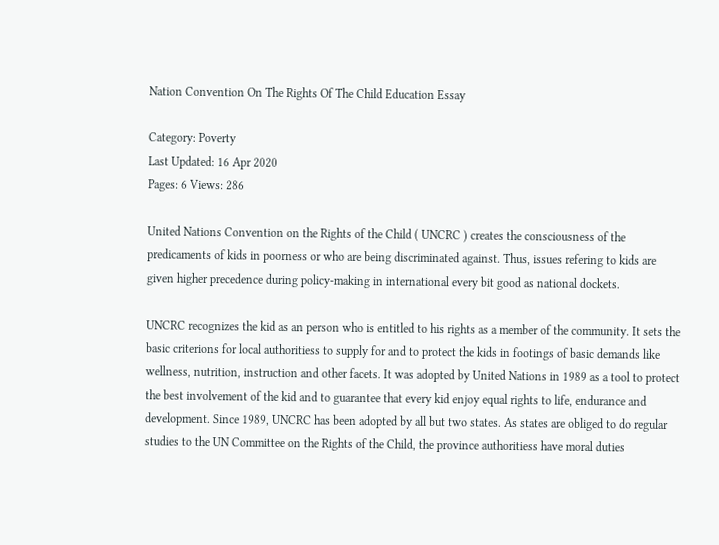Nation Convention On The Rights Of The Child Education Essay

Category: Poverty
Last Updated: 16 Apr 2020
Pages: 6 Views: 286

United Nations Convention on the Rights of the Child ( UNCRC ) creates the consciousness of the predicaments of kids in poorness or who are being discriminated against. Thus, issues refering to kids are given higher precedence during policy-making in international every bit good as national dockets.

UNCRC recognizes the kid as an person who is entitled to his rights as a member of the community. It sets the basic criterions for local authoritiess to supply for and to protect the kids in footings of basic demands like wellness, nutrition, instruction and other facets. It was adopted by United Nations in 1989 as a tool to protect the best involvement of the kid and to guarantee that every kid enjoy equal rights to life, endurance and development. Since 1989, UNCRC has been adopted by all but two states. As states are obliged to do regular studies to the UN Committee on the Rights of the Child, the province authoritiess have moral duties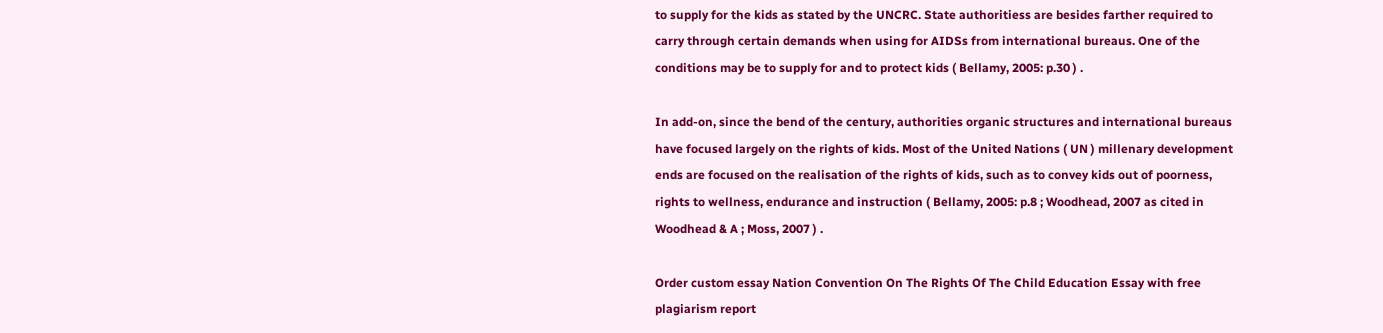to supply for the kids as stated by the UNCRC. State authoritiess are besides farther required to carry through certain demands when using for AIDSs from international bureaus. One of the conditions may be to supply for and to protect kids ( Bellamy, 2005: p.30 ) .

In add-on, since the bend of the century, authorities organic structures and international bureaus have focused largely on the rights of kids. Most of the United Nations ( UN ) millenary development ends are focused on the realisation of the rights of kids, such as to convey kids out of poorness, rights to wellness, endurance and instruction ( Bellamy, 2005: p.8 ; Woodhead, 2007 as cited in Woodhead & A ; Moss, 2007 ) .

Order custom essay Nation Convention On The Rights Of The Child Education Essay with free plagiarism report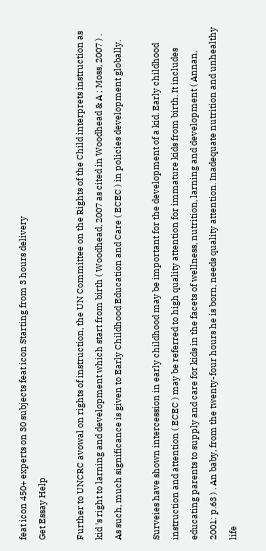feat icon 450+ experts on 30 subjects feat icon Starting from 3 hours delivery
Get Essay Help

Further to UNCRC avowal on rights of instruction, the UN Committee on the Rights of the Child interprets instruction as kid 's right to larning and development which start from birth ( Woodhead, 2007 as cited in Woodhead & A ; Moss, 2007 ) . As such, much significance is given to Early Childhood Education and Care ( ECEC ) in policies development globally.

Surveies have shown intercession in early childhood may be important for the development of a kid. Early childhood instruction and attention ( ECEC ) may be referred to high quality attention for immature kids from birth. It includes educating parents to supply and care for kids in the facets of wellness, nutrition, larning and development ( Annan, 2001: p.63 ) . An baby, from the twenty-four hours he is born, needs quality attention. Inadequate nutrition and unhealthy life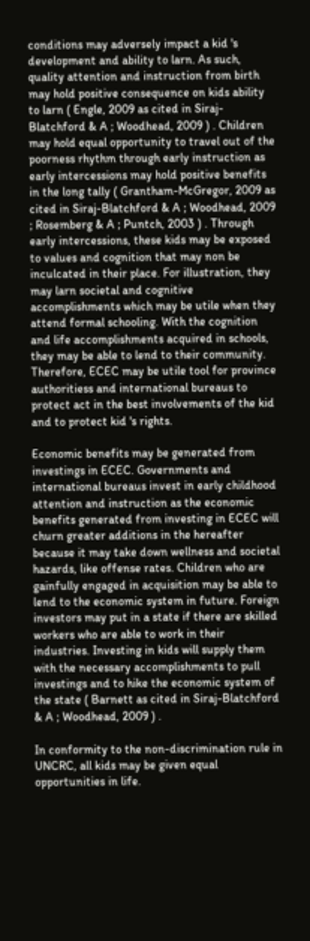conditions may adversely impact a kid 's development and ability to larn. As such, quality attention and instruction from birth may hold positive consequence on kids ability to larn ( Engle, 2009 as cited in Siraj-Blatchford & A ; Woodhead, 2009 ) . Children may hold equal opportunity to travel out of the poorness rhythm through early instruction as early intercessions may hold positive benefits in the long tally ( Grantham-McGregor, 2009 as cited in Siraj-Blatchford & A ; Woodhead, 2009 ; Rosemberg & A ; Puntch, 2003 ) . Through early intercessions, these kids may be exposed to values and cognition that may non be inculcated in their place. For illustration, they may larn societal and cognitive accomplishments which may be utile when they attend formal schooling. With the cognition and life accomplishments acquired in schools, they may be able to lend to their community. Therefore, ECEC may be utile tool for province authoritiess and international bureaus to protect act in the best involvements of the kid and to protect kid 's rights.

Economic benefits may be generated from investings in ECEC. Governments and international bureaus invest in early childhood attention and instruction as the economic benefits generated from investing in ECEC will churn greater additions in the hereafter because it may take down wellness and societal hazards, like offense rates. Children who are gainfully engaged in acquisition may be able to lend to the economic system in future. Foreign investors may put in a state if there are skilled workers who are able to work in their industries. Investing in kids will supply them with the necessary accomplishments to pull investings and to hike the economic system of the state ( Barnett as cited in Siraj-Blatchford & A ; Woodhead, 2009 ) .

In conformity to the non-discrimination rule in UNCRC, all kids may be given equal opportunities in life.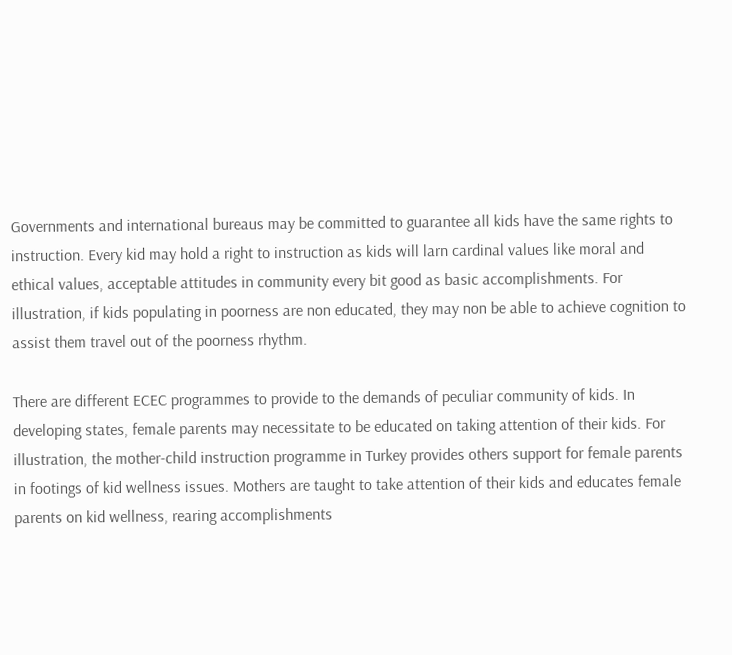Governments and international bureaus may be committed to guarantee all kids have the same rights to instruction. Every kid may hold a right to instruction as kids will larn cardinal values like moral and ethical values, acceptable attitudes in community every bit good as basic accomplishments. For illustration, if kids populating in poorness are non educated, they may non be able to achieve cognition to assist them travel out of the poorness rhythm.

There are different ECEC programmes to provide to the demands of peculiar community of kids. In developing states, female parents may necessitate to be educated on taking attention of their kids. For illustration, the mother-child instruction programme in Turkey provides others support for female parents in footings of kid wellness issues. Mothers are taught to take attention of their kids and educates female parents on kid wellness, rearing accomplishments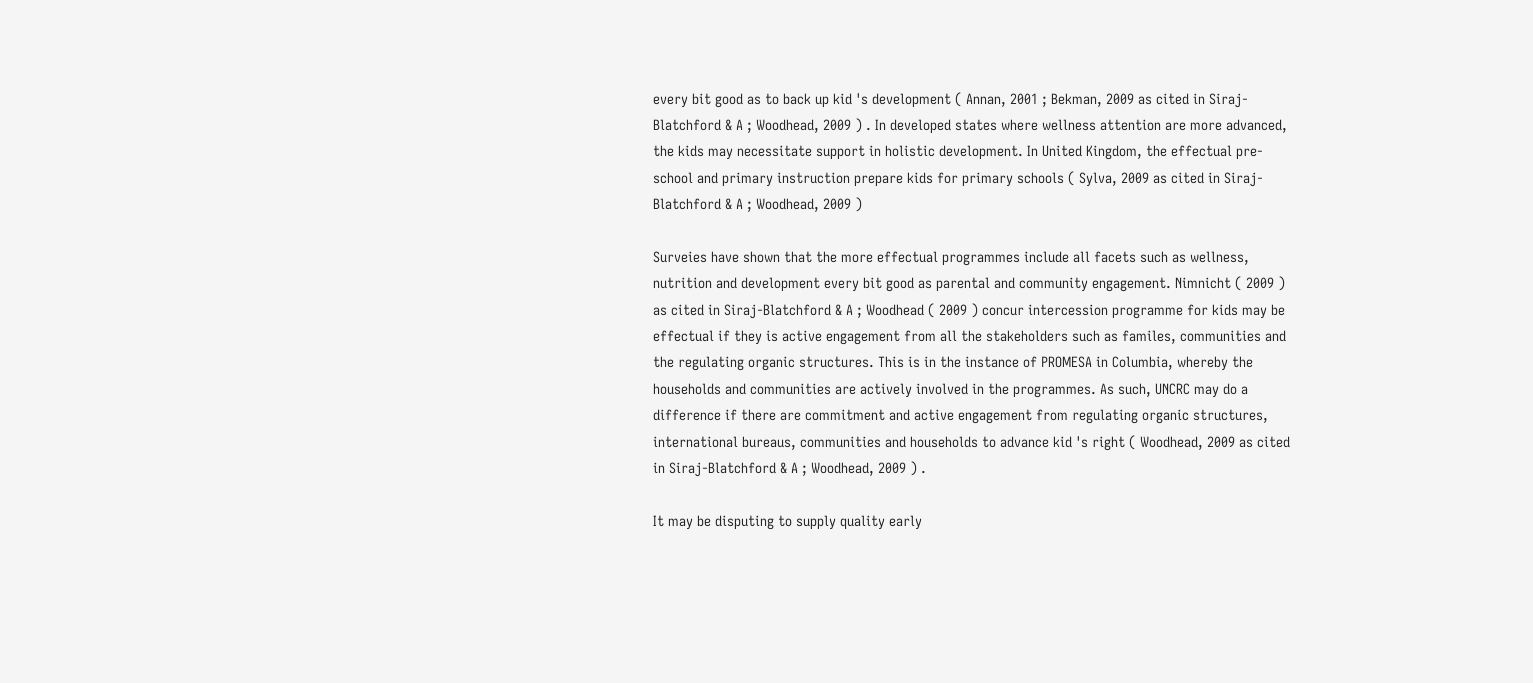every bit good as to back up kid 's development ( Annan, 2001 ; Bekman, 2009 as cited in Siraj-Blatchford & A ; Woodhead, 2009 ) . In developed states where wellness attention are more advanced, the kids may necessitate support in holistic development. In United Kingdom, the effectual pre-school and primary instruction prepare kids for primary schools ( Sylva, 2009 as cited in Siraj-Blatchford & A ; Woodhead, 2009 )

Surveies have shown that the more effectual programmes include all facets such as wellness, nutrition and development every bit good as parental and community engagement. Nimnicht ( 2009 ) as cited in Siraj-Blatchford & A ; Woodhead ( 2009 ) concur intercession programme for kids may be effectual if they is active engagement from all the stakeholders such as familes, communities and the regulating organic structures. This is in the instance of PROMESA in Columbia, whereby the households and communities are actively involved in the programmes. As such, UNCRC may do a difference if there are commitment and active engagement from regulating organic structures, international bureaus, communities and households to advance kid 's right ( Woodhead, 2009 as cited in Siraj-Blatchford & A ; Woodhead, 2009 ) .

It may be disputing to supply quality early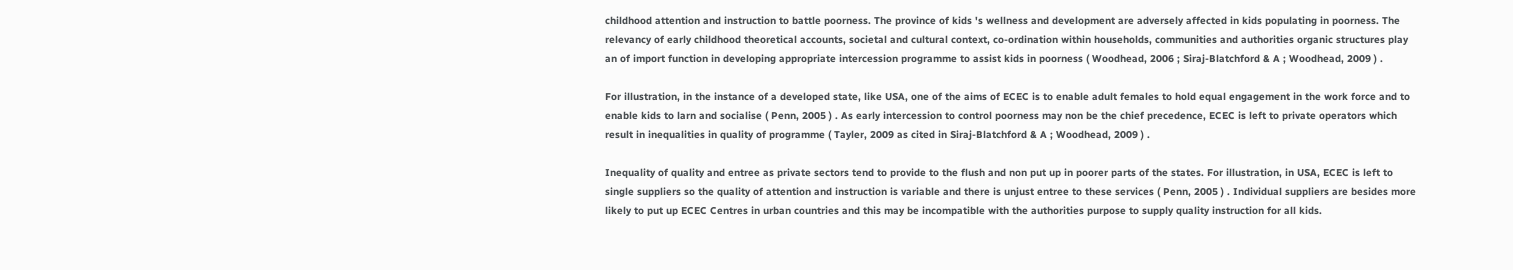childhood attention and instruction to battle poorness. The province of kids 's wellness and development are adversely affected in kids populating in poorness. The relevancy of early childhood theoretical accounts, societal and cultural context, co-ordination within households, communities and authorities organic structures play an of import function in developing appropriate intercession programme to assist kids in poorness ( Woodhead, 2006 ; Siraj-Blatchford & A ; Woodhead, 2009 ) .

For illustration, in the instance of a developed state, like USA, one of the aims of ECEC is to enable adult females to hold equal engagement in the work force and to enable kids to larn and socialise ( Penn, 2005 ) . As early intercession to control poorness may non be the chief precedence, ECEC is left to private operators which result in inequalities in quality of programme ( Tayler, 2009 as cited in Siraj-Blatchford & A ; Woodhead, 2009 ) .

Inequality of quality and entree as private sectors tend to provide to the flush and non put up in poorer parts of the states. For illustration, in USA, ECEC is left to single suppliers so the quality of attention and instruction is variable and there is unjust entree to these services ( Penn, 2005 ) . Individual suppliers are besides more likely to put up ECEC Centres in urban countries and this may be incompatible with the authorities purpose to supply quality instruction for all kids.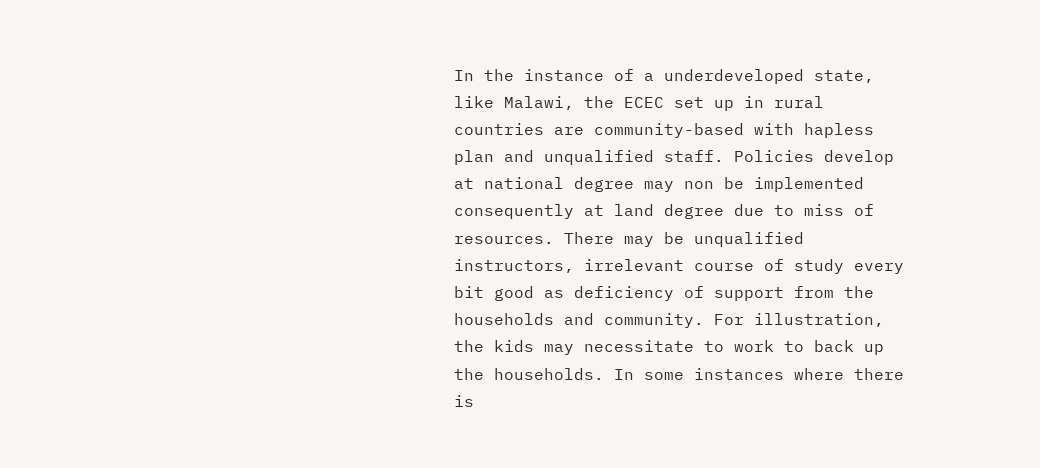In the instance of a underdeveloped state, like Malawi, the ECEC set up in rural countries are community-based with hapless plan and unqualified staff. Policies develop at national degree may non be implemented consequently at land degree due to miss of resources. There may be unqualified instructors, irrelevant course of study every bit good as deficiency of support from the households and community. For illustration, the kids may necessitate to work to back up the households. In some instances where there is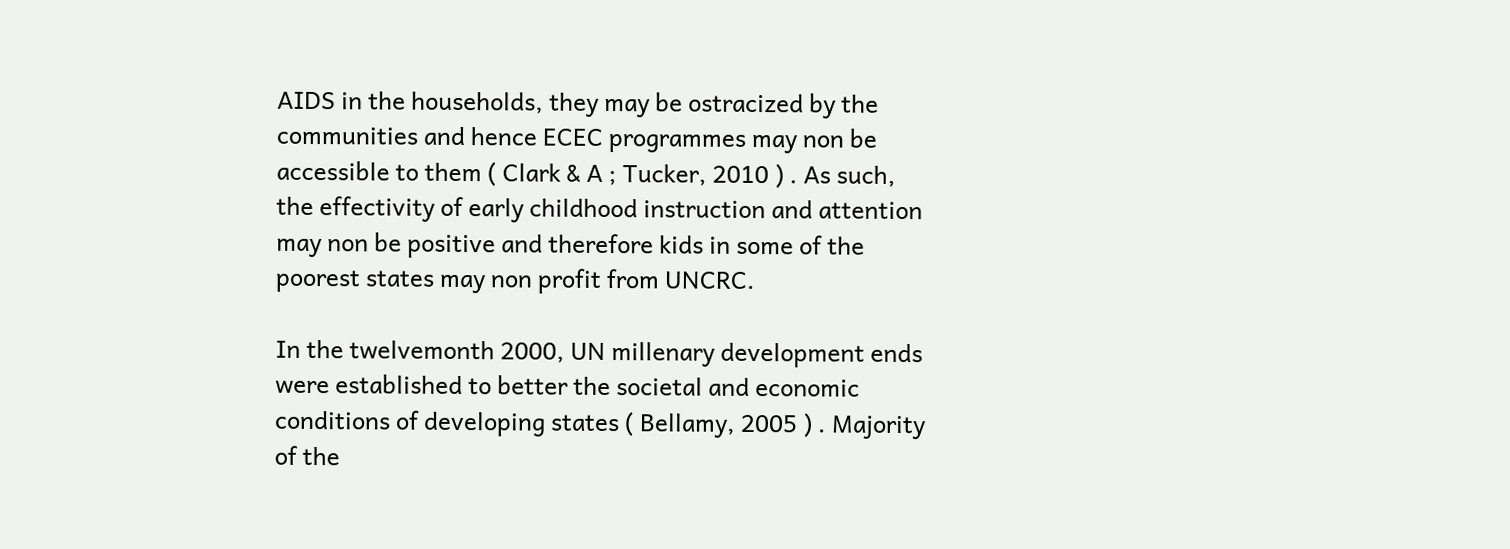AIDS in the households, they may be ostracized by the communities and hence ECEC programmes may non be accessible to them ( Clark & A ; Tucker, 2010 ) . As such, the effectivity of early childhood instruction and attention may non be positive and therefore kids in some of the poorest states may non profit from UNCRC.

In the twelvemonth 2000, UN millenary development ends were established to better the societal and economic conditions of developing states ( Bellamy, 2005 ) . Majority of the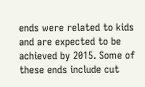ends were related to kids and are expected to be achieved by 2015. Some of these ends include cut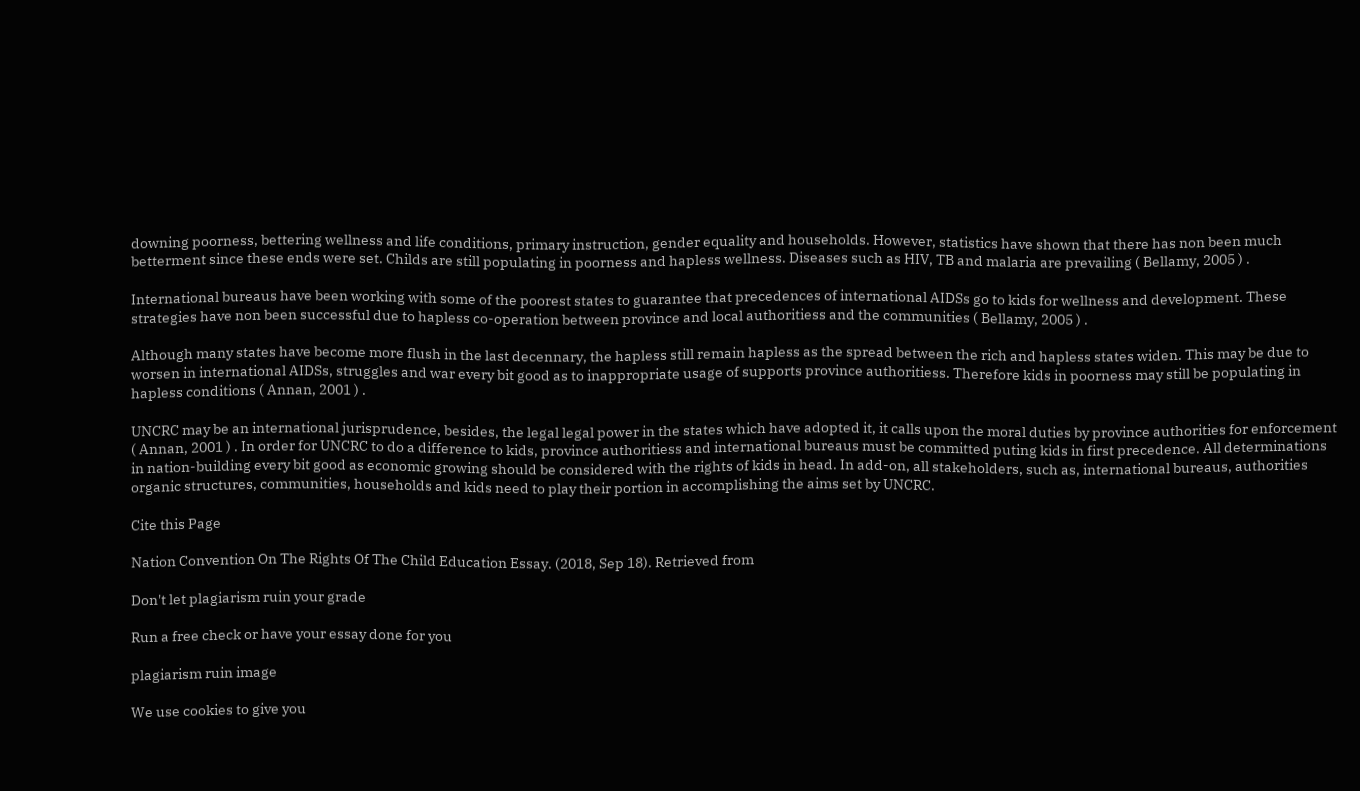downing poorness, bettering wellness and life conditions, primary instruction, gender equality and households. However, statistics have shown that there has non been much betterment since these ends were set. Childs are still populating in poorness and hapless wellness. Diseases such as HIV, TB and malaria are prevailing ( Bellamy, 2005 ) .

International bureaus have been working with some of the poorest states to guarantee that precedences of international AIDSs go to kids for wellness and development. These strategies have non been successful due to hapless co-operation between province and local authoritiess and the communities ( Bellamy, 2005 ) .

Although many states have become more flush in the last decennary, the hapless still remain hapless as the spread between the rich and hapless states widen. This may be due to worsen in international AIDSs, struggles and war every bit good as to inappropriate usage of supports province authoritiess. Therefore kids in poorness may still be populating in hapless conditions ( Annan, 2001 ) .

UNCRC may be an international jurisprudence, besides, the legal legal power in the states which have adopted it, it calls upon the moral duties by province authorities for enforcement ( Annan, 2001 ) . In order for UNCRC to do a difference to kids, province authoritiess and international bureaus must be committed puting kids in first precedence. All determinations in nation-building every bit good as economic growing should be considered with the rights of kids in head. In add-on, all stakeholders, such as, international bureaus, authorities organic structures, communities, households and kids need to play their portion in accomplishing the aims set by UNCRC.

Cite this Page

Nation Convention On The Rights Of The Child Education Essay. (2018, Sep 18). Retrieved from

Don't let plagiarism ruin your grade

Run a free check or have your essay done for you

plagiarism ruin image

We use cookies to give you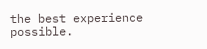the best experience possible.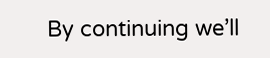By continuing we’ll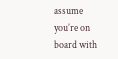assume you’re on board with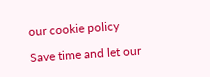our cookie policy

Save time and let our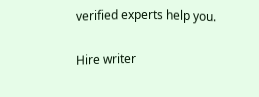verified experts help you.

Hire writer